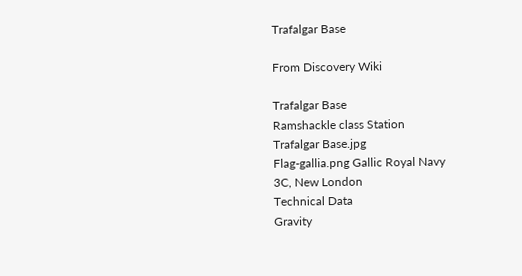Trafalgar Base

From Discovery Wiki

Trafalgar Base
Ramshackle class Station
Trafalgar Base.jpg
Flag-gallia.png Gallic Royal Navy
3C, New London
Technical Data
Gravity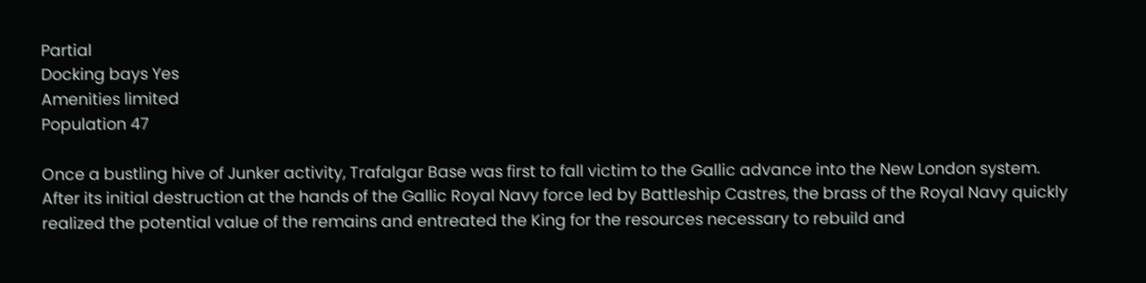Partial
Docking bays Yes
Amenities limited
Population 47

Once a bustling hive of Junker activity, Trafalgar Base was first to fall victim to the Gallic advance into the New London system. After its initial destruction at the hands of the Gallic Royal Navy force led by Battleship Castres, the brass of the Royal Navy quickly realized the potential value of the remains and entreated the King for the resources necessary to rebuild and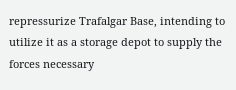repressurize Trafalgar Base, intending to utilize it as a storage depot to supply the forces necessary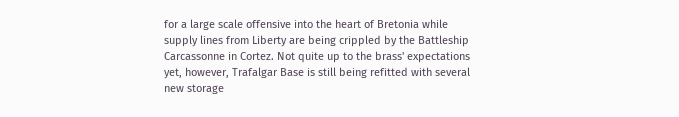for a large scale offensive into the heart of Bretonia while supply lines from Liberty are being crippled by the Battleship Carcassonne in Cortez. Not quite up to the brass' expectations yet, however, Trafalgar Base is still being refitted with several new storage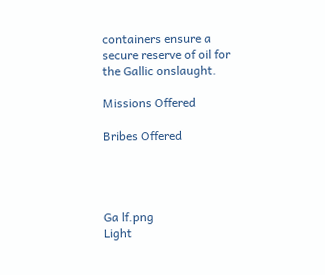containers ensure a secure reserve of oil for the Gallic onslaught.

Missions Offered

Bribes Offered




Ga lf.png
Light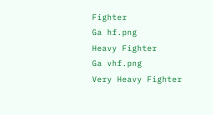Fighter
Ga hf.png
Heavy Fighter
Ga vhf.png
Very Heavy Fighter